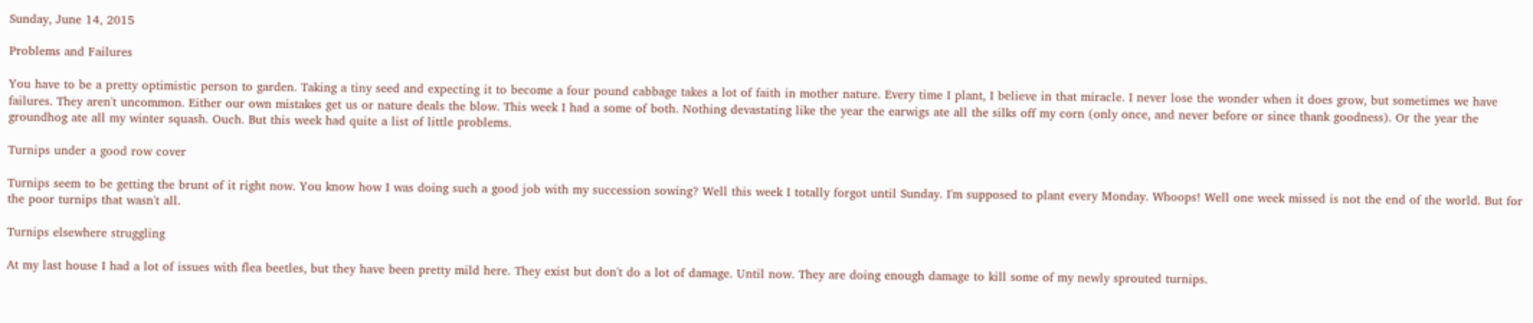Sunday, June 14, 2015

Problems and Failures

You have to be a pretty optimistic person to garden. Taking a tiny seed and expecting it to become a four pound cabbage takes a lot of faith in mother nature. Every time I plant, I believe in that miracle. I never lose the wonder when it does grow, but sometimes we have failures. They aren't uncommon. Either our own mistakes get us or nature deals the blow. This week I had a some of both. Nothing devastating like the year the earwigs ate all the silks off my corn (only once, and never before or since thank goodness). Or the year the groundhog ate all my winter squash. Ouch. But this week had quite a list of little problems.

Turnips under a good row cover

Turnips seem to be getting the brunt of it right now. You know how I was doing such a good job with my succession sowing? Well this week I totally forgot until Sunday. I'm supposed to plant every Monday. Whoops! Well one week missed is not the end of the world. But for the poor turnips that wasn't all.

Turnips elsewhere struggling

At my last house I had a lot of issues with flea beetles, but they have been pretty mild here. They exist but don't do a lot of damage. Until now. They are doing enough damage to kill some of my newly sprouted turnips.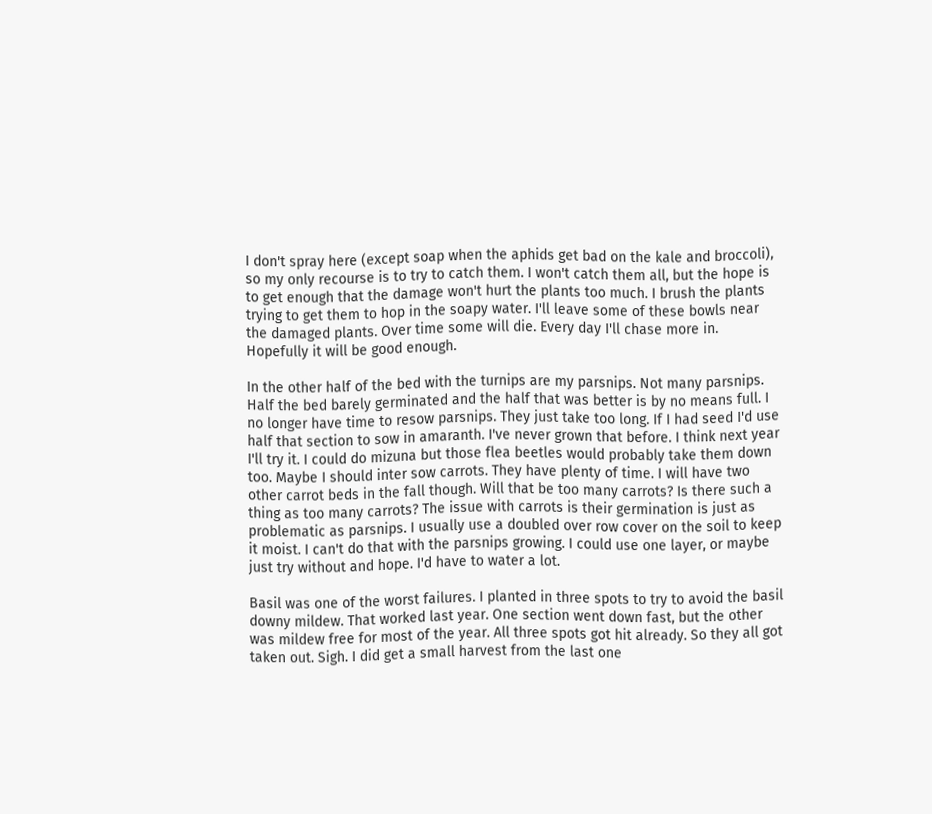I don't spray here (except soap when the aphids get bad on the kale and broccoli), so my only recourse is to try to catch them. I won't catch them all, but the hope is to get enough that the damage won't hurt the plants too much. I brush the plants trying to get them to hop in the soapy water. I'll leave some of these bowls near the damaged plants. Over time some will die. Every day I'll chase more in. Hopefully it will be good enough.

In the other half of the bed with the turnips are my parsnips. Not many parsnips. Half the bed barely germinated and the half that was better is by no means full. I no longer have time to resow parsnips. They just take too long. If I had seed I'd use half that section to sow in amaranth. I've never grown that before. I think next year I'll try it. I could do mizuna but those flea beetles would probably take them down too. Maybe I should inter sow carrots. They have plenty of time. I will have two other carrot beds in the fall though. Will that be too many carrots? Is there such a thing as too many carrots? The issue with carrots is their germination is just as problematic as parsnips. I usually use a doubled over row cover on the soil to keep it moist. I can't do that with the parsnips growing. I could use one layer, or maybe just try without and hope. I'd have to water a lot.

Basil was one of the worst failures. I planted in three spots to try to avoid the basil downy mildew. That worked last year. One section went down fast, but the other was mildew free for most of the year. All three spots got hit already. So they all got taken out. Sigh. I did get a small harvest from the last one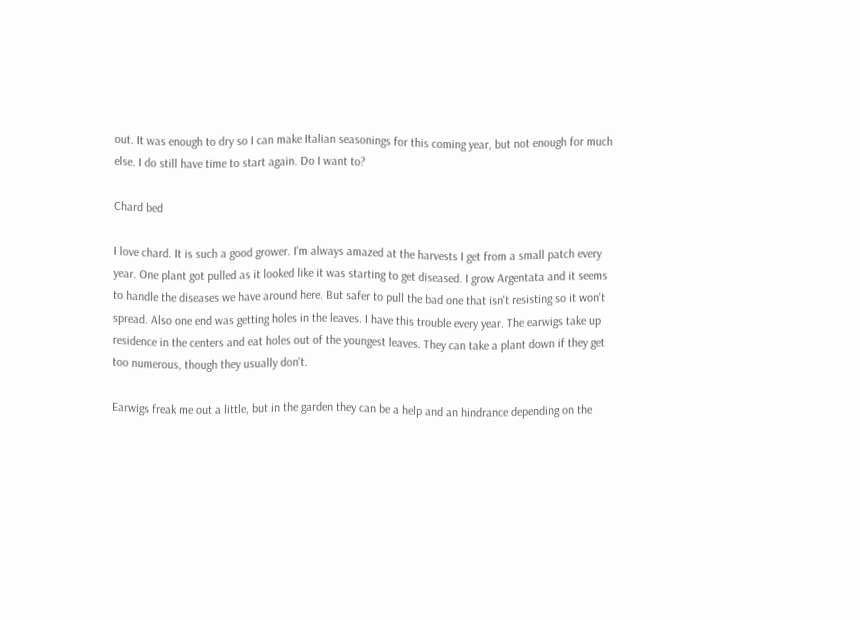out. It was enough to dry so I can make Italian seasonings for this coming year, but not enough for much else. I do still have time to start again. Do I want to?

Chard bed

I love chard. It is such a good grower. I'm always amazed at the harvests I get from a small patch every year. One plant got pulled as it looked like it was starting to get diseased. I grow Argentata and it seems to handle the diseases we have around here. But safer to pull the bad one that isn't resisting so it won't spread. Also one end was getting holes in the leaves. I have this trouble every year. The earwigs take up residence in the centers and eat holes out of the youngest leaves. They can take a plant down if they get too numerous, though they usually don't.

Earwigs freak me out a little, but in the garden they can be a help and an hindrance depending on the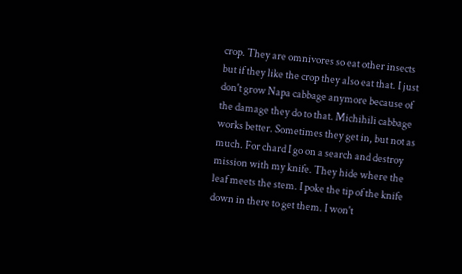crop. They are omnivores so eat other insects but if they like the crop they also eat that. I just don't grow Napa cabbage anymore because of the damage they do to that. Michihili cabbage works better. Sometimes they get in, but not as much. For chard I go on a search and destroy mission with my knife. They hide where the leaf meets the stem. I poke the tip of the knife down in there to get them. I won't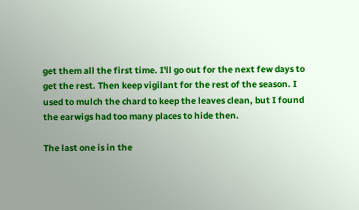get them all the first time. I'll go out for the next few days to get the rest. Then keep vigilant for the rest of the season. I used to mulch the chard to keep the leaves clean, but I found the earwigs had too many places to hide then.

The last one is in the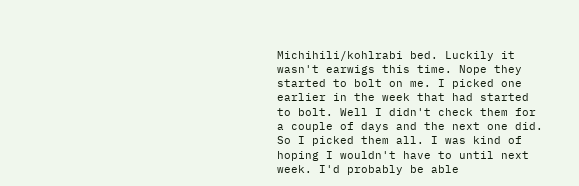Michihili/kohlrabi bed. Luckily it wasn't earwigs this time. Nope they started to bolt on me. I picked one earlier in the week that had started to bolt. Well I didn't check them for a couple of days and the next one did. So I picked them all. I was kind of hoping I wouldn't have to until next week. I'd probably be able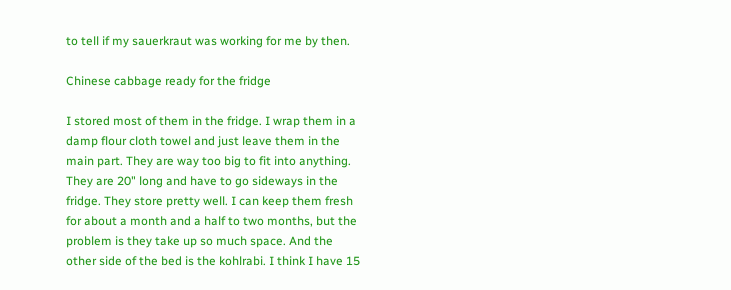to tell if my sauerkraut was working for me by then.

Chinese cabbage ready for the fridge

I stored most of them in the fridge. I wrap them in a damp flour cloth towel and just leave them in the main part. They are way too big to fit into anything. They are 20" long and have to go sideways in the fridge. They store pretty well. I can keep them fresh for about a month and a half to two months, but the problem is they take up so much space. And the other side of the bed is the kohlrabi. I think I have 15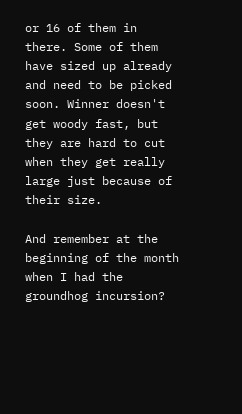or 16 of them in there. Some of them have sized up already and need to be picked soon. Winner doesn't get woody fast, but they are hard to cut when they get really large just because of their size.

And remember at the beginning of the month when I had the groundhog incursion?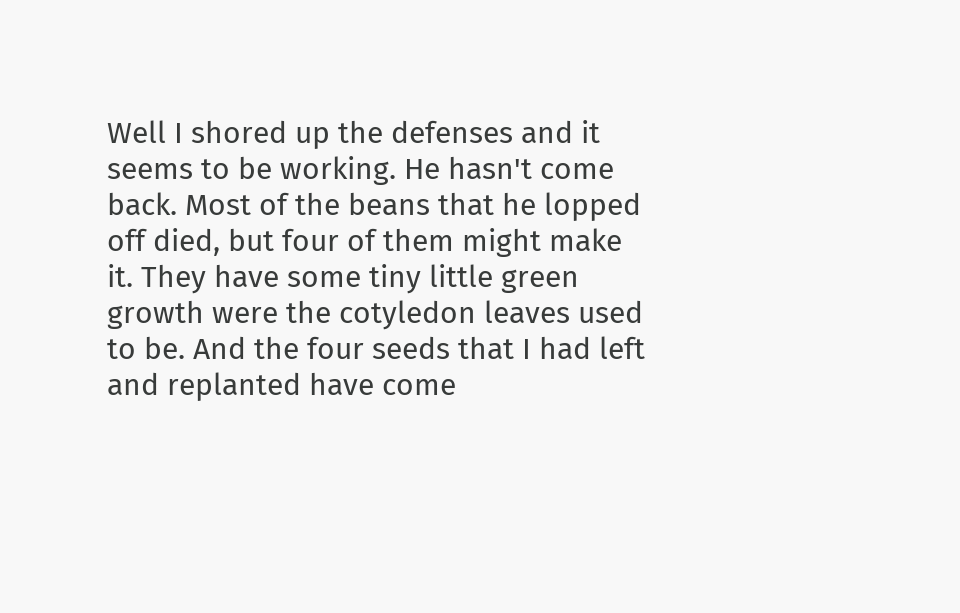Well I shored up the defenses and it seems to be working. He hasn't come back. Most of the beans that he lopped off died, but four of them might make it. They have some tiny little green growth were the cotyledon leaves used to be. And the four seeds that I had left and replanted have come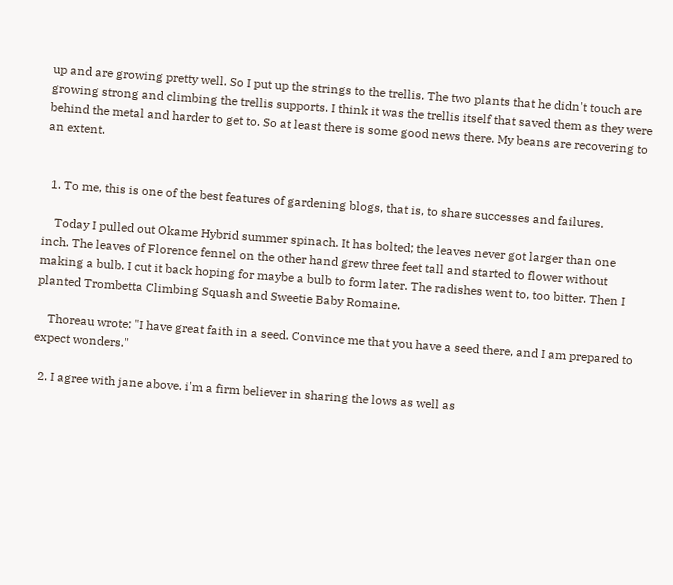up and are growing pretty well. So I put up the strings to the trellis. The two plants that he didn't touch are growing strong and climbing the trellis supports. I think it was the trellis itself that saved them as they were behind the metal and harder to get to. So at least there is some good news there. My beans are recovering to an extent.


  1. To me, this is one of the best features of gardening blogs, that is, to share successes and failures.

    Today I pulled out Okame Hybrid summer spinach. It has bolted; the leaves never got larger than one inch. The leaves of Florence fennel on the other hand grew three feet tall and started to flower without making a bulb. I cut it back hoping for maybe a bulb to form later. The radishes went to, too bitter. Then I planted Trombetta Climbing Squash and Sweetie Baby Romaine.

    Thoreau wrote: "I have great faith in a seed. Convince me that you have a seed there, and I am prepared to expect wonders."

  2. I agree with jane above. i'm a firm believer in sharing the lows as well as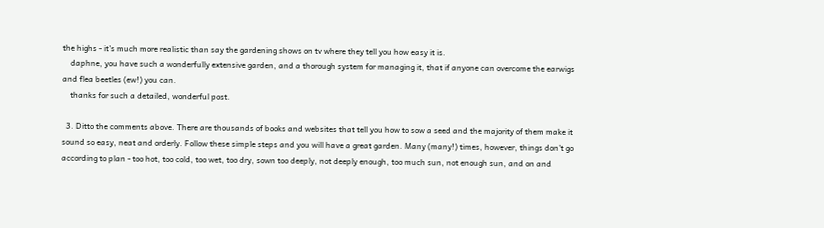the highs - it's much more realistic than say the gardening shows on tv where they tell you how easy it is.
    daphne, you have such a wonderfully extensive garden, and a thorough system for managing it, that if anyone can overcome the earwigs and flea beetles (ew!) you can.
    thanks for such a detailed, wonderful post.

  3. Ditto the comments above. There are thousands of books and websites that tell you how to sow a seed and the majority of them make it sound so easy, neat and orderly. Follow these simple steps and you will have a great garden. Many (many!) times, however, things don't go according to plan - too hot, too cold, too wet, too dry, sown too deeply, not deeply enough, too much sun, not enough sun, and on and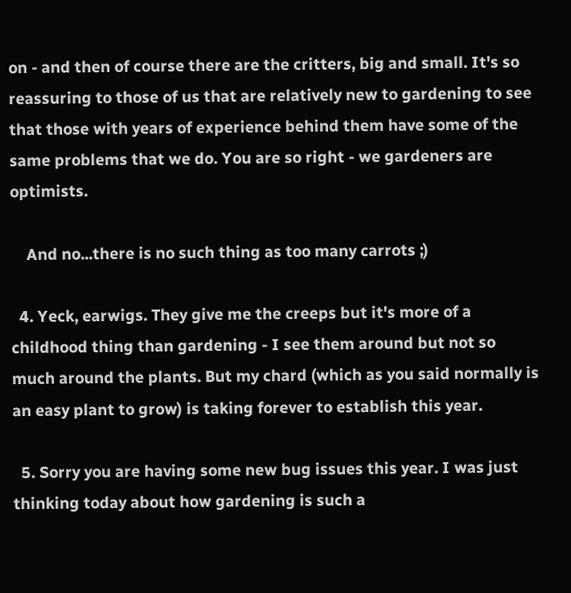on - and then of course there are the critters, big and small. It's so reassuring to those of us that are relatively new to gardening to see that those with years of experience behind them have some of the same problems that we do. You are so right - we gardeners are optimists.

    And no...there is no such thing as too many carrots ;)

  4. Yeck, earwigs. They give me the creeps but it's more of a childhood thing than gardening - I see them around but not so much around the plants. But my chard (which as you said normally is an easy plant to grow) is taking forever to establish this year.

  5. Sorry you are having some new bug issues this year. I was just thinking today about how gardening is such a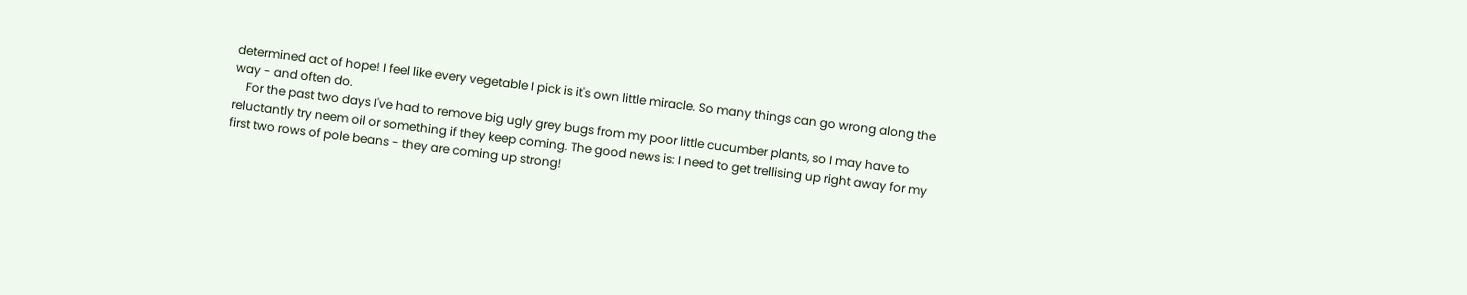determined act of hope! I feel like every vegetable I pick is it's own little miracle. So many things can go wrong along the way - and often do.
    For the past two days I've had to remove big ugly grey bugs from my poor little cucumber plants, so I may have to reluctantly try neem oil or something if they keep coming. The good news is: I need to get trellising up right away for my first two rows of pole beans - they are coming up strong!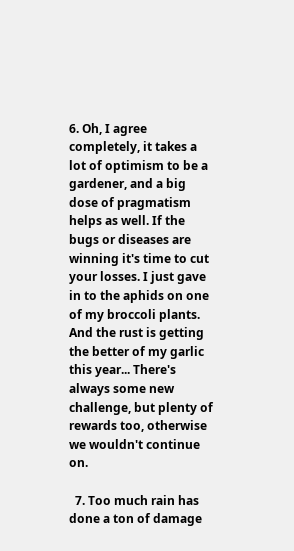6. Oh, I agree completely, it takes a lot of optimism to be a gardener, and a big dose of pragmatism helps as well. If the bugs or diseases are winning it's time to cut your losses. I just gave in to the aphids on one of my broccoli plants. And the rust is getting the better of my garlic this year... There's always some new challenge, but plenty of rewards too, otherwise we wouldn't continue on.

  7. Too much rain has done a ton of damage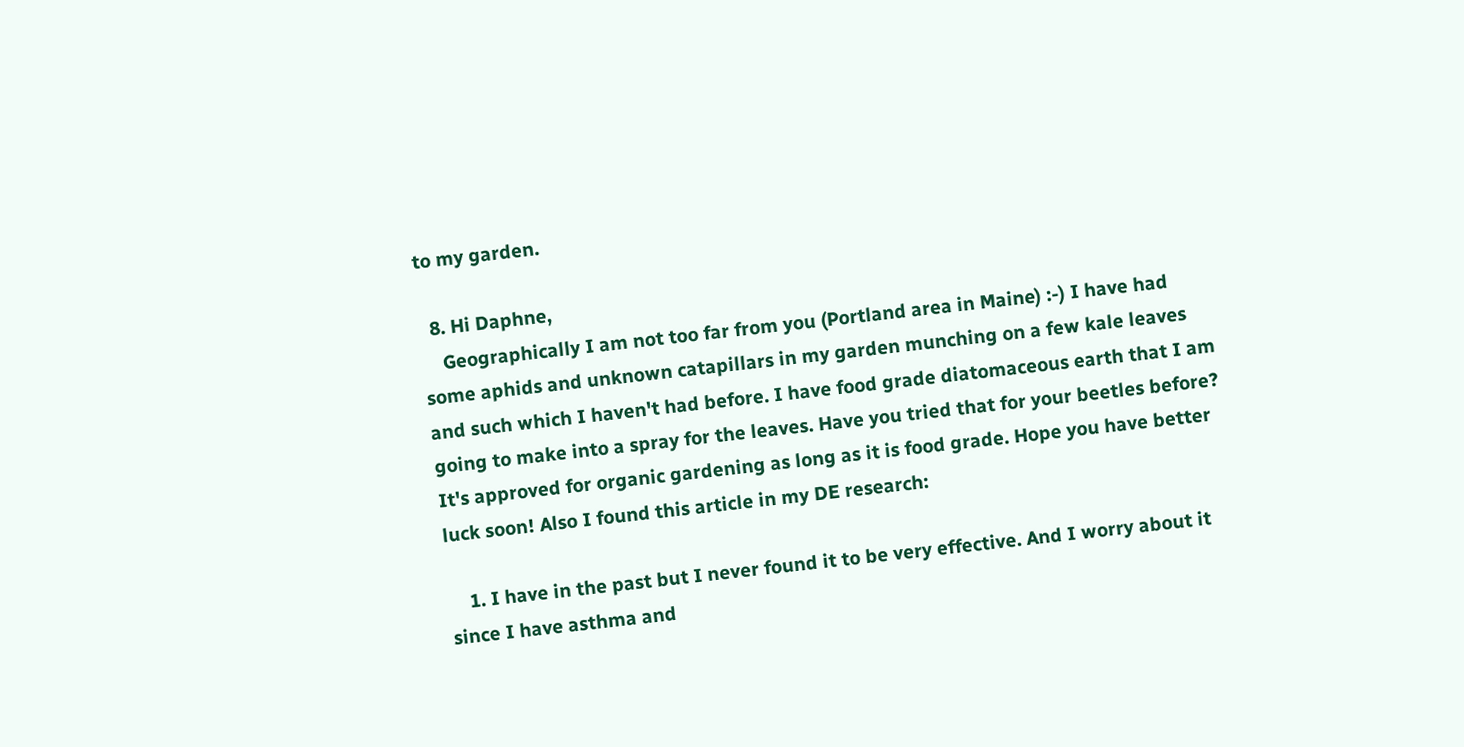to my garden.

  8. Hi Daphne,
    Geographically I am not too far from you (Portland area in Maine) :-) I have had some aphids and unknown catapillars in my garden munching on a few kale leaves and such which I haven't had before. I have food grade diatomaceous earth that I am going to make into a spray for the leaves. Have you tried that for your beetles before? It's approved for organic gardening as long as it is food grade. Hope you have better luck soon! Also I found this article in my DE research:

    1. I have in the past but I never found it to be very effective. And I worry about it since I have asthma and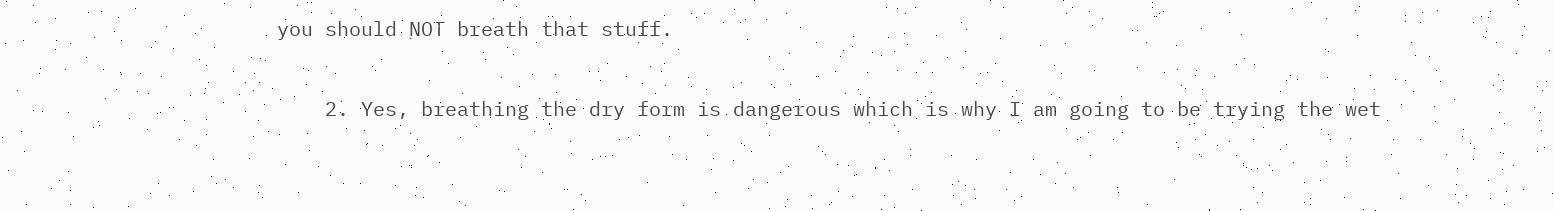you should NOT breath that stuff.

    2. Yes, breathing the dry form is dangerous which is why I am going to be trying the wet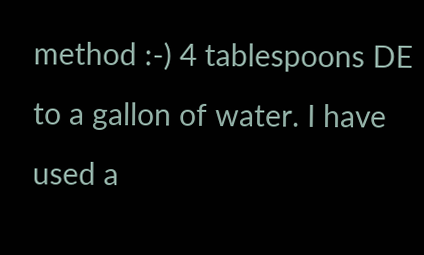method :-) 4 tablespoons DE to a gallon of water. I have used a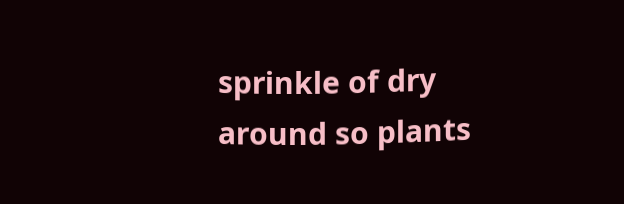sprinkle of dry around so plants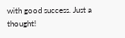with good success. Just a thought!